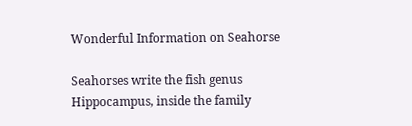Wonderful Information on Seahorse

Seahorses write the fish genus Hippocampus, inside the family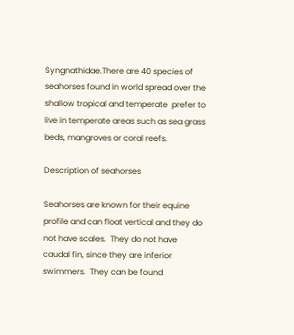Syngnathidae.There are 40 species of seahorses found in world spread over the shallow tropical and temperate  prefer to live in temperate areas such as sea grass beds, mangroves or coral reefs.

Description of seahorses

Seahorses are known for their equine profile and can float vertical and they do not have scales.  They do not have caudal fin, since they are inferior swimmers.  They can be found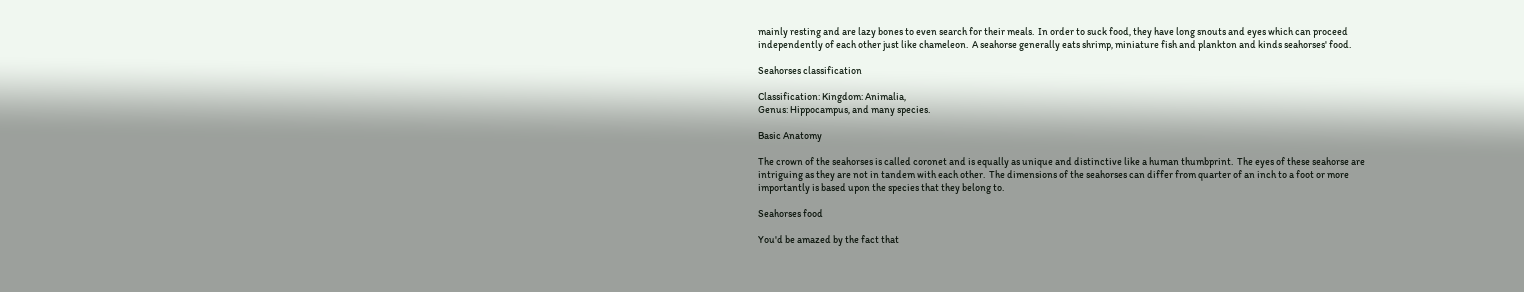mainly resting and are lazy bones to even search for their meals.  In order to suck food, they have long snouts and eyes which can proceed independently of each other just like chameleon.  A seahorse generally eats shrimp, miniature fish and plankton and kinds seahorses' food.

Seahorses classification

Classification: Kingdom: Animalia,
Genus: Hippocampus, and many species.

Basic Anatomy

The crown of the seahorses is called coronet and is equally as unique and distinctive like a human thumbprint.  The eyes of these seahorse are intriguing as they are not in tandem with each other.  The dimensions of the seahorses can differ from quarter of an inch to a foot or more importantly is based upon the species that they belong to.

Seahorses food

You'd be amazed by the fact that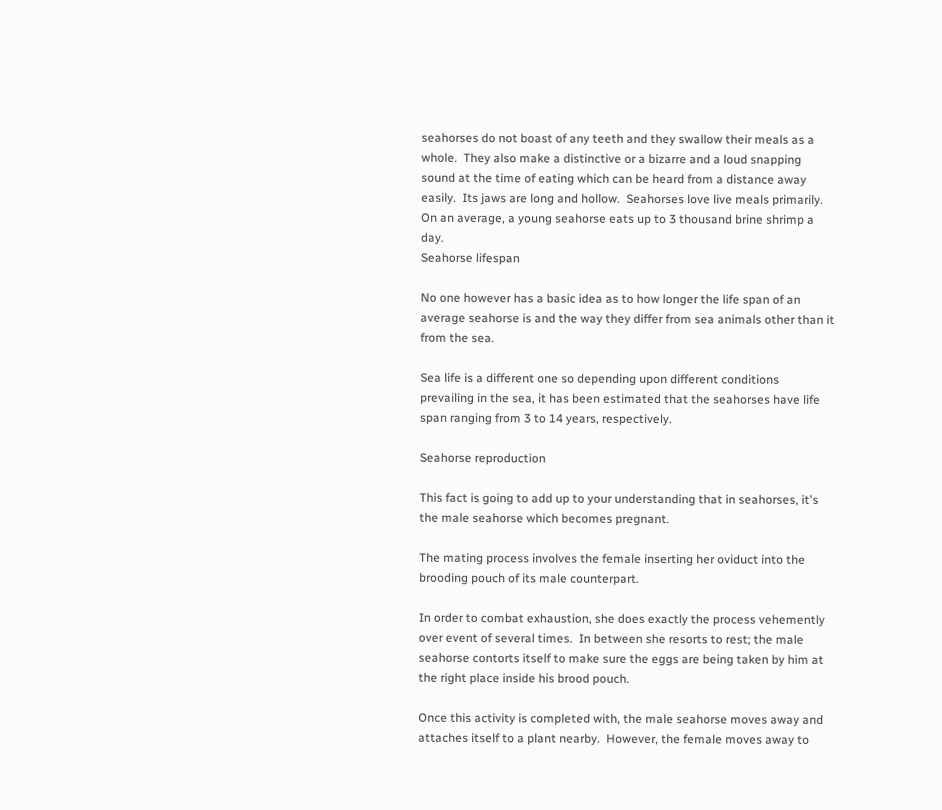seahorses do not boast of any teeth and they swallow their meals as a whole.  They also make a distinctive or a bizarre and a loud snapping sound at the time of eating which can be heard from a distance away easily.  Its jaws are long and hollow.  Seahorses love live meals primarily.  On an average, a young seahorse eats up to 3 thousand brine shrimp a day.
Seahorse lifespan

No one however has a basic idea as to how longer the life span of an average seahorse is and the way they differ from sea animals other than it from the sea.

Sea life is a different one so depending upon different conditions prevailing in the sea, it has been estimated that the seahorses have life span ranging from 3 to 14 years, respectively.

Seahorse reproduction

This fact is going to add up to your understanding that in seahorses, it's the male seahorse which becomes pregnant.

The mating process involves the female inserting her oviduct into the brooding pouch of its male counterpart.

In order to combat exhaustion, she does exactly the process vehemently over event of several times.  In between she resorts to rest; the male seahorse contorts itself to make sure the eggs are being taken by him at the right place inside his brood pouch.

Once this activity is completed with, the male seahorse moves away and attaches itself to a plant nearby.  However, the female moves away to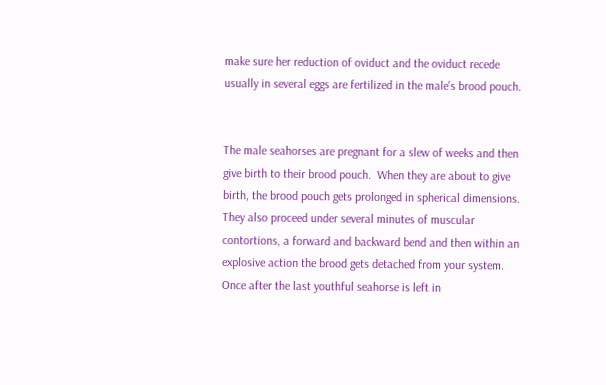make sure her reduction of oviduct and the oviduct recede usually in several eggs are fertilized in the male's brood pouch.


The male seahorses are pregnant for a slew of weeks and then give birth to their brood pouch.  When they are about to give birth, the brood pouch gets prolonged in spherical dimensions.  They also proceed under several minutes of muscular contortions, a forward and backward bend and then within an explosive action the brood gets detached from your system.  Once after the last youthful seahorse is left in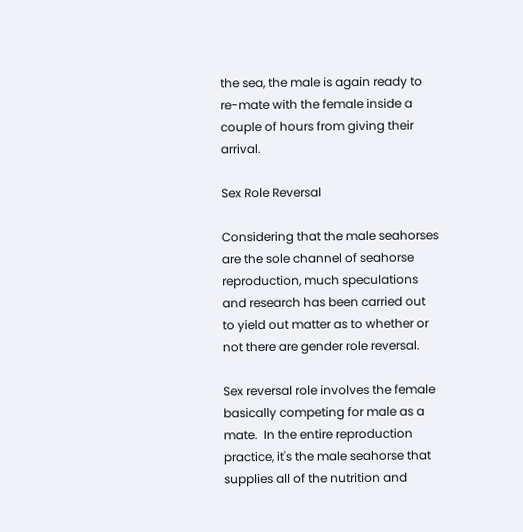the sea, the male is again ready to re-mate with the female inside a couple of hours from giving their arrival.

Sex Role Reversal

Considering that the male seahorses are the sole channel of seahorse reproduction, much speculations and research has been carried out to yield out matter as to whether or not there are gender role reversal.

Sex reversal role involves the female basically competing for male as a mate.  In the entire reproduction practice, it's the male seahorse that supplies all of the nutrition and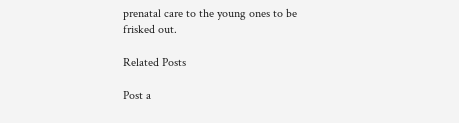prenatal care to the young ones to be frisked out.

Related Posts

Post a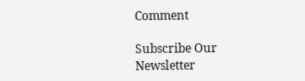Comment

Subscribe Our Newsletter